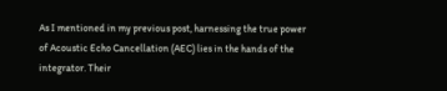As I mentioned in my previous post, harnessing the true power of Acoustic Echo Cancellation (AEC) lies in the hands of the integrator. Their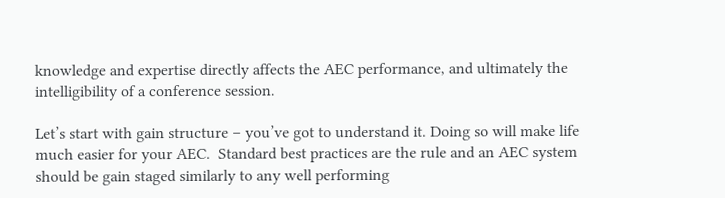knowledge and expertise directly affects the AEC performance, and ultimately the intelligibility of a conference session.

Let’s start with gain structure – you’ve got to understand it. Doing so will make life much easier for your AEC.  Standard best practices are the rule and an AEC system should be gain staged similarly to any well performing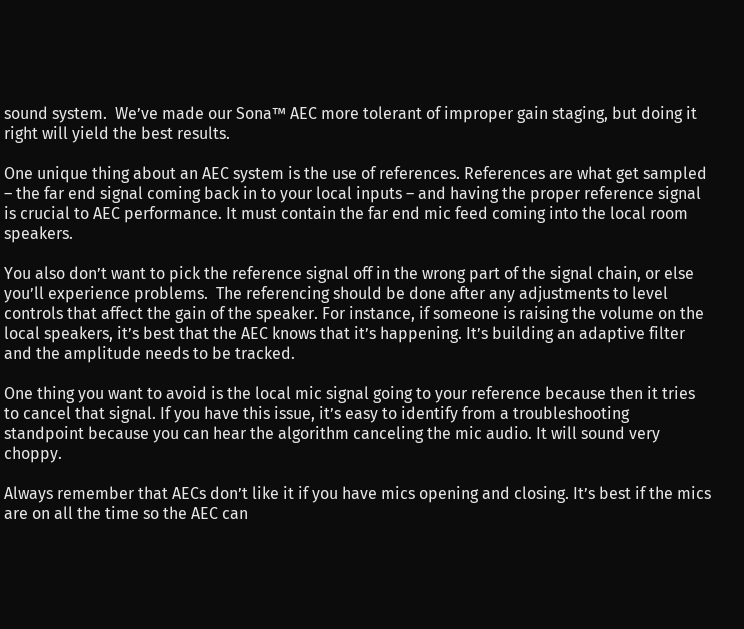sound system.  We’ve made our Sona™ AEC more tolerant of improper gain staging, but doing it right will yield the best results.

One unique thing about an AEC system is the use of references. References are what get sampled – the far end signal coming back in to your local inputs – and having the proper reference signal is crucial to AEC performance. It must contain the far end mic feed coming into the local room speakers.

You also don’t want to pick the reference signal off in the wrong part of the signal chain, or else you’ll experience problems.  The referencing should be done after any adjustments to level controls that affect the gain of the speaker. For instance, if someone is raising the volume on the local speakers, it’s best that the AEC knows that it’s happening. It’s building an adaptive filter and the amplitude needs to be tracked.

One thing you want to avoid is the local mic signal going to your reference because then it tries to cancel that signal. If you have this issue, it’s easy to identify from a troubleshooting standpoint because you can hear the algorithm canceling the mic audio. It will sound very choppy.

Always remember that AECs don’t like it if you have mics opening and closing. It’s best if the mics are on all the time so the AEC can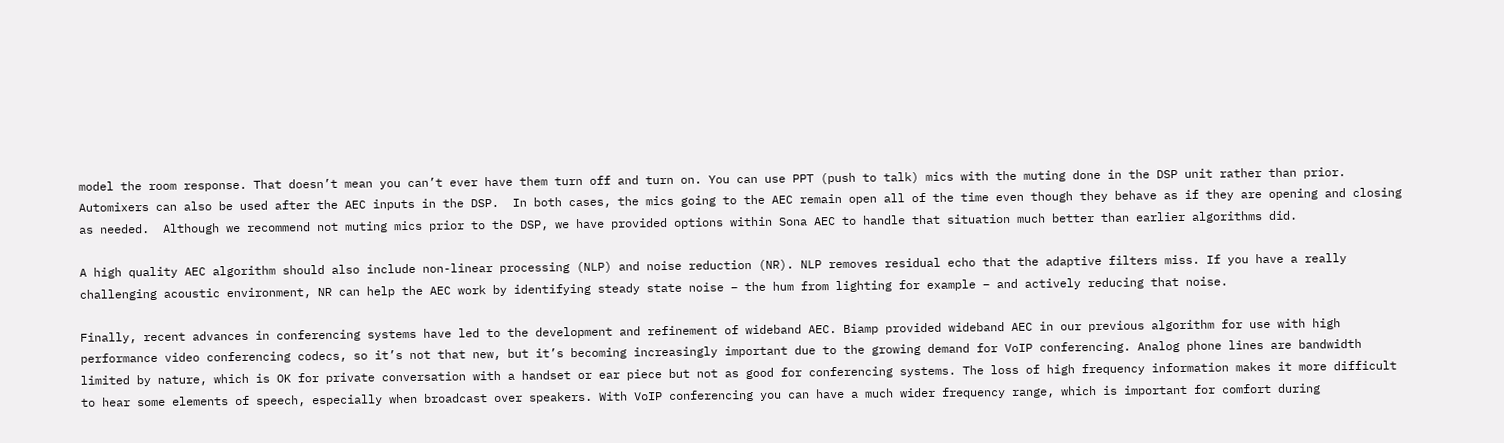model the room response. That doesn’t mean you can’t ever have them turn off and turn on. You can use PPT (push to talk) mics with the muting done in the DSP unit rather than prior.  Automixers can also be used after the AEC inputs in the DSP.  In both cases, the mics going to the AEC remain open all of the time even though they behave as if they are opening and closing as needed.  Although we recommend not muting mics prior to the DSP, we have provided options within Sona AEC to handle that situation much better than earlier algorithms did.

A high quality AEC algorithm should also include non-linear processing (NLP) and noise reduction (NR). NLP removes residual echo that the adaptive filters miss. If you have a really challenging acoustic environment, NR can help the AEC work by identifying steady state noise – the hum from lighting for example – and actively reducing that noise.

Finally, recent advances in conferencing systems have led to the development and refinement of wideband AEC. Biamp provided wideband AEC in our previous algorithm for use with high performance video conferencing codecs, so it’s not that new, but it’s becoming increasingly important due to the growing demand for VoIP conferencing. Analog phone lines are bandwidth limited by nature, which is OK for private conversation with a handset or ear piece but not as good for conferencing systems. The loss of high frequency information makes it more difficult to hear some elements of speech, especially when broadcast over speakers. With VoIP conferencing you can have a much wider frequency range, which is important for comfort during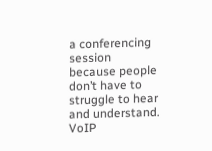a conferencing session because people don’t have to struggle to hear and understand. VoIP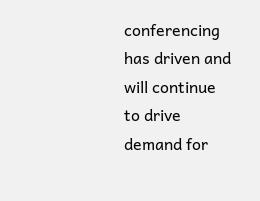conferencing has driven and will continue to drive demand for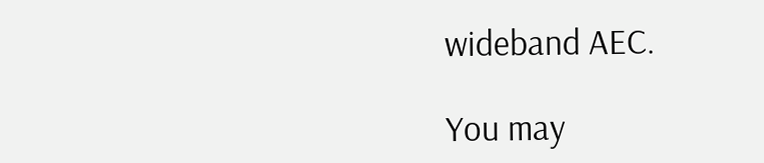wideband AEC.

You may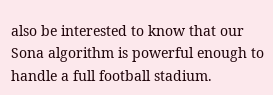also be interested to know that our Sona algorithm is powerful enough to handle a full football stadium.